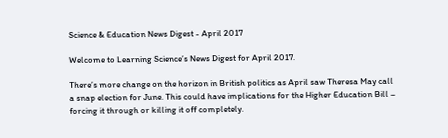Science & Education News Digest - April 2017

Welcome to Learning Science’s News Digest for April 2017.

There’s more change on the horizon in British politics as April saw Theresa May call a snap election for June. This could have implications for the Higher Education Bill – forcing it through or killing it off completely.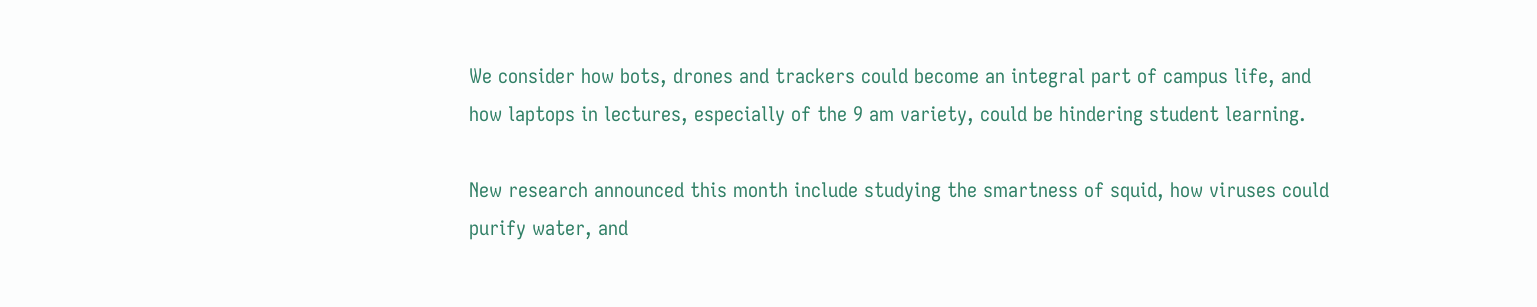We consider how bots, drones and trackers could become an integral part of campus life, and how laptops in lectures, especially of the 9 am variety, could be hindering student learning.

New research announced this month include studying the smartness of squid, how viruses could purify water, and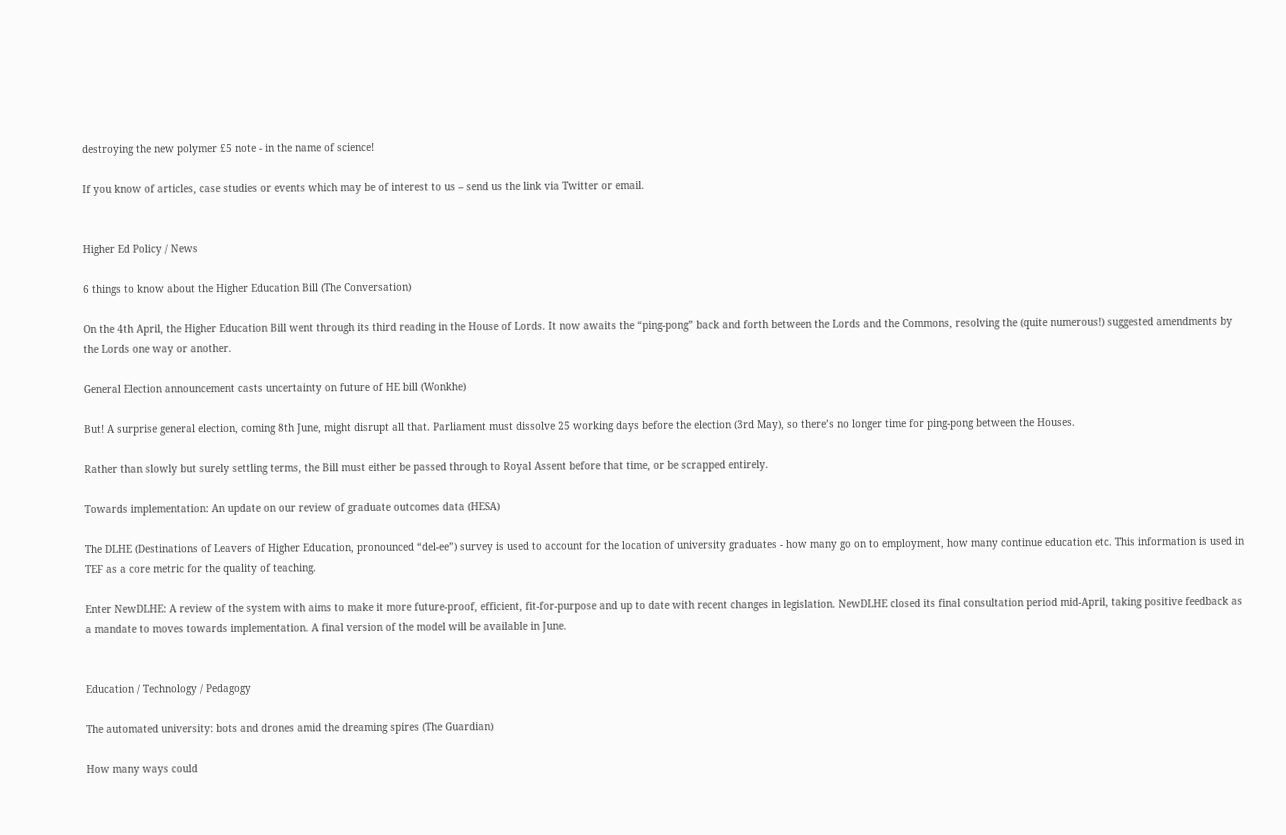destroying the new polymer £5 note - in the name of science!

If you know of articles, case studies or events which may be of interest to us – send us the link via Twitter or email.


Higher Ed Policy / News

6 things to know about the Higher Education Bill (The Conversation)

On the 4th April, the Higher Education Bill went through its third reading in the House of Lords. It now awaits the “ping-pong” back and forth between the Lords and the Commons, resolving the (quite numerous!) suggested amendments by the Lords one way or another.

General Election announcement casts uncertainty on future of HE bill (Wonkhe)

But! A surprise general election, coming 8th June, might disrupt all that. Parliament must dissolve 25 working days before the election (3rd May), so there’s no longer time for ping-pong between the Houses.

Rather than slowly but surely settling terms, the Bill must either be passed through to Royal Assent before that time, or be scrapped entirely.

Towards implementation: An update on our review of graduate outcomes data (HESA)

The DLHE (Destinations of Leavers of Higher Education, pronounced “del-ee”) survey is used to account for the location of university graduates - how many go on to employment, how many continue education etc. This information is used in TEF as a core metric for the quality of teaching.

Enter NewDLHE: A review of the system with aims to make it more future-proof, efficient, fit-for-purpose and up to date with recent changes in legislation. NewDLHE closed its final consultation period mid-April, taking positive feedback as a mandate to moves towards implementation. A final version of the model will be available in June.


Education / Technology / Pedagogy

The automated university: bots and drones amid the dreaming spires (The Guardian)

How many ways could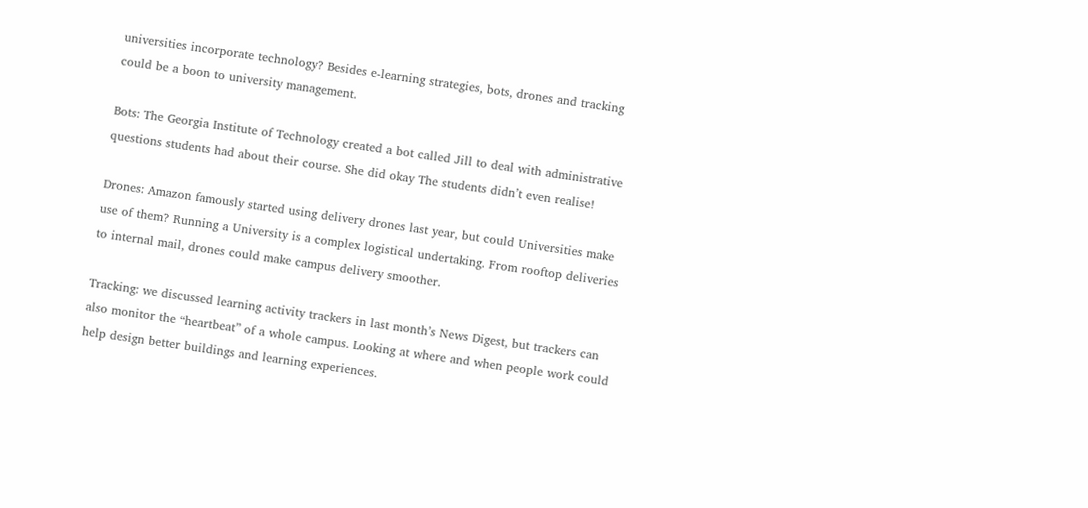universities incorporate technology? Besides e-learning strategies, bots, drones and tracking could be a boon to university management.

Bots: The Georgia Institute of Technology created a bot called Jill to deal with administrative questions students had about their course. She did okay The students didn’t even realise!

Drones: Amazon famously started using delivery drones last year, but could Universities make use of them? Running a University is a complex logistical undertaking. From rooftop deliveries to internal mail, drones could make campus delivery smoother.

Tracking: we discussed learning activity trackers in last month’s News Digest, but trackers can also monitor the “heartbeat” of a whole campus. Looking at where and when people work could help design better buildings and learning experiences.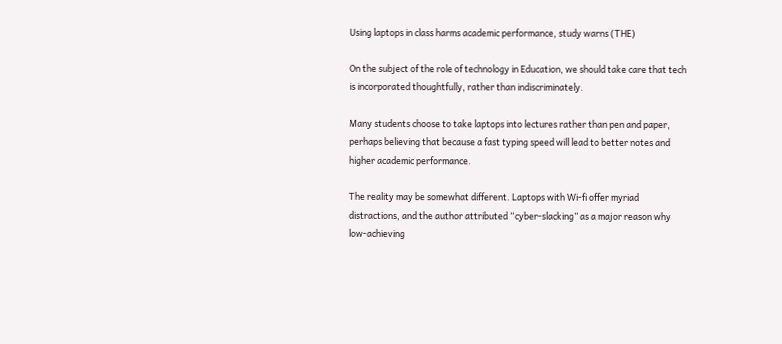Using laptops in class harms academic performance, study warns (THE)

On the subject of the role of technology in Education, we should take care that tech is incorporated thoughtfully, rather than indiscriminately.

Many students choose to take laptops into lectures rather than pen and paper, perhaps believing that because a fast typing speed will lead to better notes and higher academic performance.

The reality may be somewhat different. Laptops with Wi-fi offer myriad distractions, and the author attributed “cyber-slacking” as a major reason why low-achieving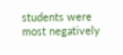students were most negatively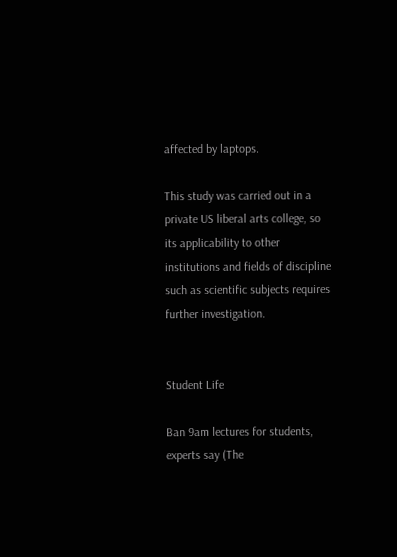affected by laptops.

This study was carried out in a private US liberal arts college, so its applicability to other institutions and fields of discipline such as scientific subjects requires further investigation.


Student Life

Ban 9am lectures for students, experts say (The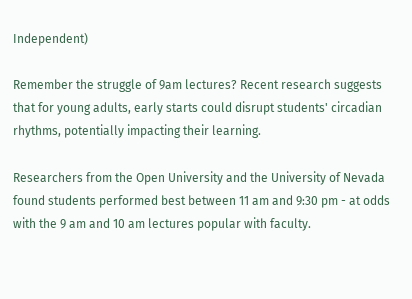Independent)

Remember the struggle of 9am lectures? Recent research suggests that for young adults, early starts could disrupt students' circadian rhythms, potentially impacting their learning.

Researchers from the Open University and the University of Nevada found students performed best between 11 am and 9:30 pm - at odds with the 9 am and 10 am lectures popular with faculty.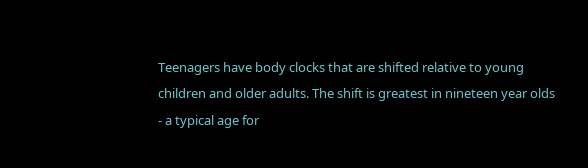Teenagers have body clocks that are shifted relative to young children and older adults. The shift is greatest in nineteen year olds - a typical age for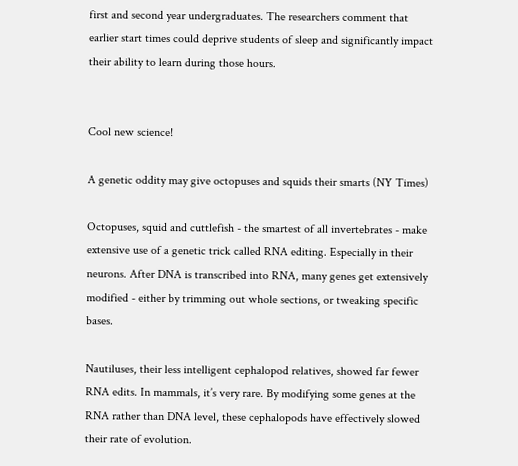first and second year undergraduates. The researchers comment that earlier start times could deprive students of sleep and significantly impact their ability to learn during those hours.


Cool new science!

A genetic oddity may give octopuses and squids their smarts (NY Times)

Octopuses, squid and cuttlefish - the smartest of all invertebrates - make extensive use of a genetic trick called RNA editing. Especially in their neurons. After DNA is transcribed into RNA, many genes get extensively modified - either by trimming out whole sections, or tweaking specific bases.

Nautiluses, their less intelligent cephalopod relatives, showed far fewer RNA edits. In mammals, it’s very rare. By modifying some genes at the RNA rather than DNA level, these cephalopods have effectively slowed their rate of evolution.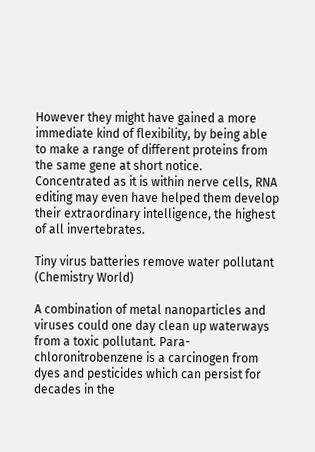However they might have gained a more immediate kind of flexibility, by being able to make a range of different proteins from the same gene at short notice. Concentrated as it is within nerve cells, RNA editing may even have helped them develop their extraordinary intelligence, the highest of all invertebrates.

Tiny virus batteries remove water pollutant (Chemistry World)

A combination of metal nanoparticles and viruses could one day clean up waterways from a toxic pollutant. Para-chloronitrobenzene is a carcinogen from dyes and pesticides which can persist for decades in the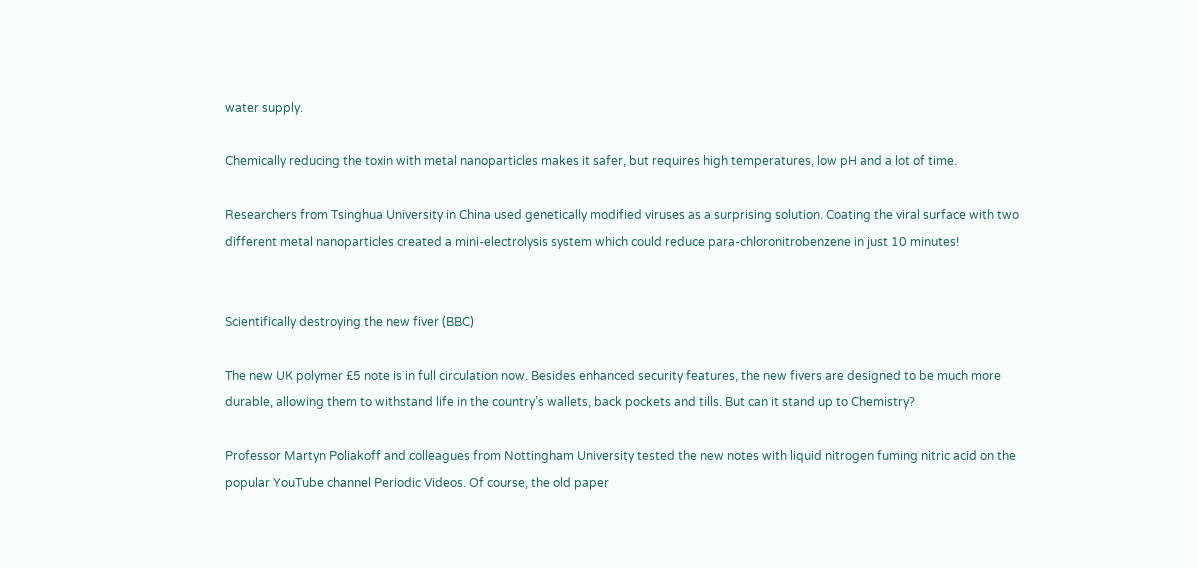water supply.

Chemically reducing the toxin with metal nanoparticles makes it safer, but requires high temperatures, low pH and a lot of time.

Researchers from Tsinghua University in China used genetically modified viruses as a surprising solution. Coating the viral surface with two different metal nanoparticles created a mini-electrolysis system which could reduce para-chloronitrobenzene in just 10 minutes!


Scientifically destroying the new fiver (BBC)

The new UK polymer £5 note is in full circulation now. Besides enhanced security features, the new fivers are designed to be much more durable, allowing them to withstand life in the country’s wallets, back pockets and tills. But can it stand up to Chemistry?

Professor Martyn Poliakoff and colleagues from Nottingham University tested the new notes with liquid nitrogen fuming nitric acid on the popular YouTube channel Periodic Videos. Of course, the old paper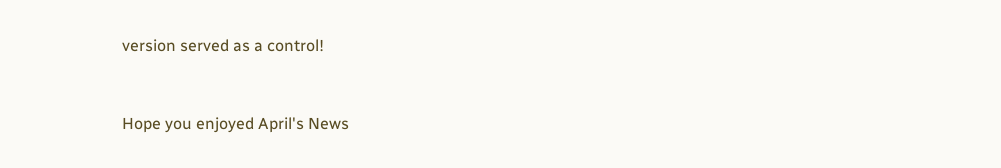version served as a control!


Hope you enjoyed April's News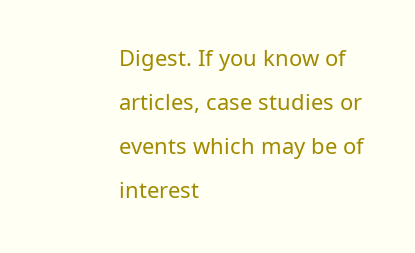Digest. If you know of articles, case studies or events which may be of interest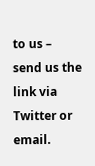to us – send us the link via Twitter or email.